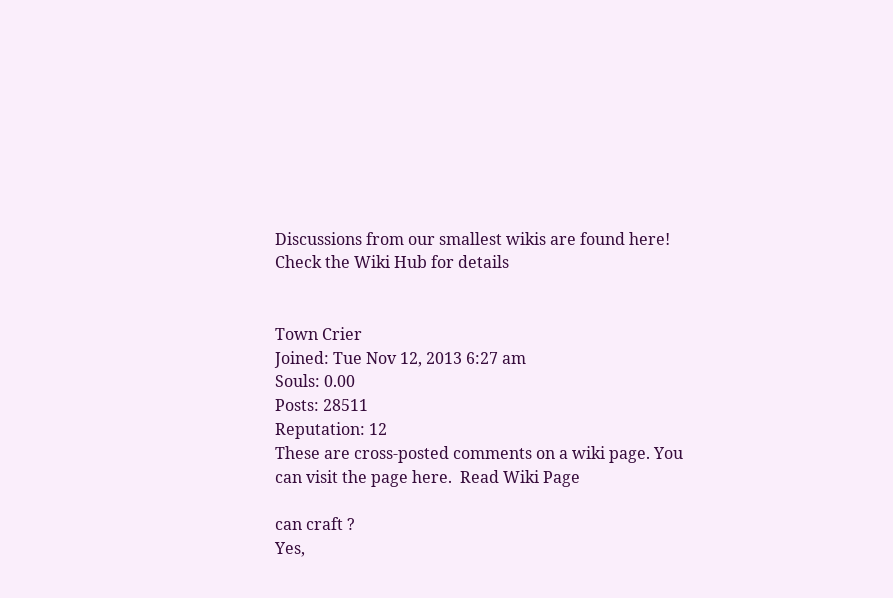Discussions from our smallest wikis are found here! Check the Wiki Hub for details


Town Crier
Joined: Tue Nov 12, 2013 6:27 am
Souls: 0.00
Posts: 28511
Reputation: 12
These are cross-posted comments on a wiki page. You can visit the page here.  Read Wiki Page

can craft ?
Yes,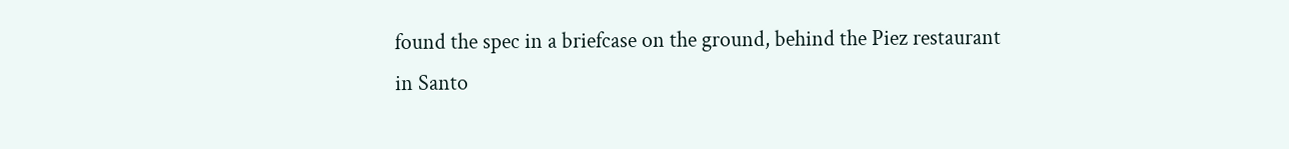found the spec in a briefcase on the ground, behind the Piez restaurant in Santo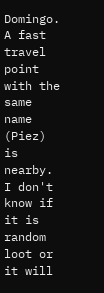Domingo. A fast travel point with the same name (Piez) is nearby. I don't know if it is random loot or it will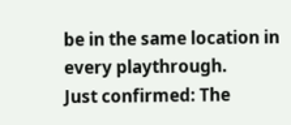be in the same location in every playthrough.
Just confirmed: The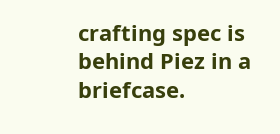crafting spec is behind Piez in a briefcase.